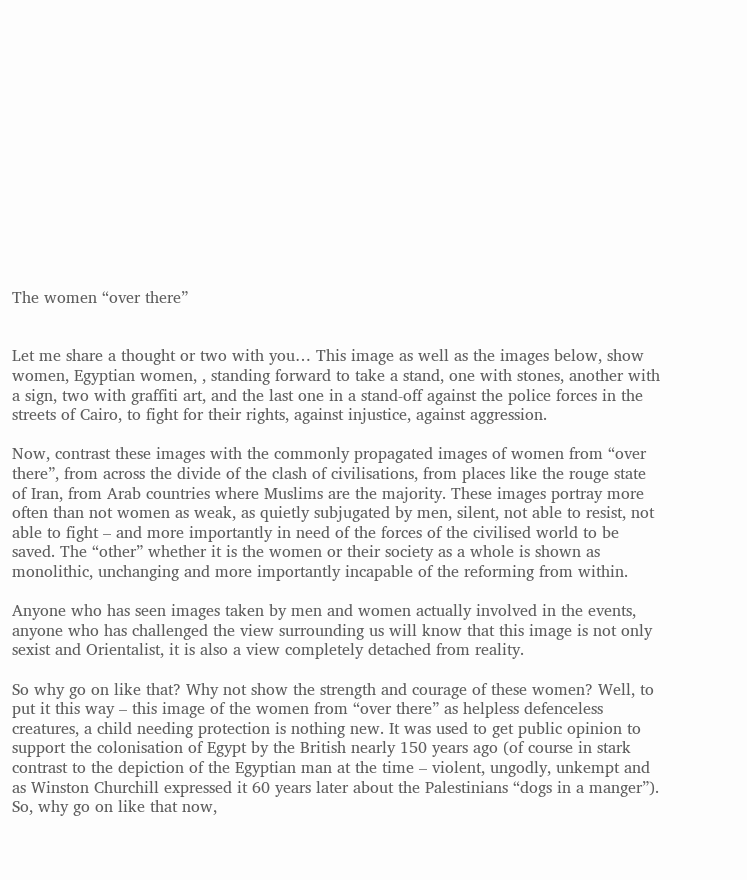The women “over there”


Let me share a thought or two with you… This image as well as the images below, show women, Egyptian women, , standing forward to take a stand, one with stones, another with a sign, two with graffiti art, and the last one in a stand-off against the police forces in the streets of Cairo, to fight for their rights, against injustice, against aggression.

Now, contrast these images with the commonly propagated images of women from “over there”, from across the divide of the clash of civilisations, from places like the rouge state of Iran, from Arab countries where Muslims are the majority. These images portray more often than not women as weak, as quietly subjugated by men, silent, not able to resist, not able to fight – and more importantly in need of the forces of the civilised world to be saved. The “other” whether it is the women or their society as a whole is shown as monolithic, unchanging and more importantly incapable of the reforming from within.

Anyone who has seen images taken by men and women actually involved in the events, anyone who has challenged the view surrounding us will know that this image is not only sexist and Orientalist, it is also a view completely detached from reality.

So why go on like that? Why not show the strength and courage of these women? Well, to put it this way – this image of the women from “over there” as helpless defenceless creatures, a child needing protection is nothing new. It was used to get public opinion to support the colonisation of Egypt by the British nearly 150 years ago (of course in stark contrast to the depiction of the Egyptian man at the time – violent, ungodly, unkempt and as Winston Churchill expressed it 60 years later about the Palestinians “dogs in a manger”). So, why go on like that now,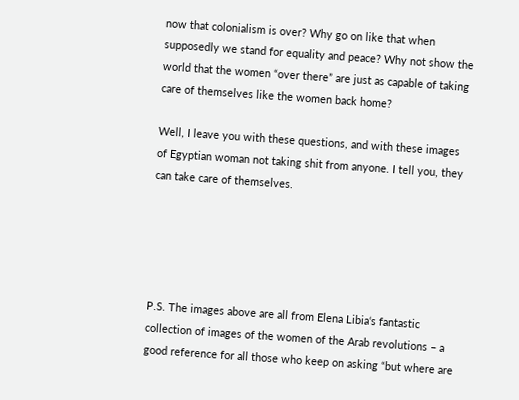now that colonialism is over? Why go on like that when supposedly we stand for equality and peace? Why not show the world that the women “over there” are just as capable of taking care of themselves like the women back home?

Well, I leave you with these questions, and with these images of Egyptian woman not taking shit from anyone. I tell you, they can take care of themselves.





P.S. The images above are all from Elena Libia‘s fantastic collection of images of the women of the Arab revolutions – a good reference for all those who keep on asking “but where are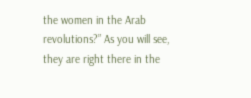the women in the Arab revolutions?” As you will see, they are right there in the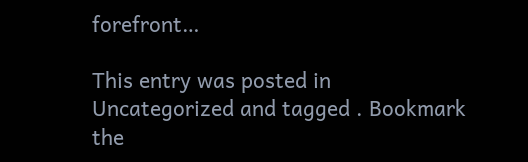forefront…

This entry was posted in Uncategorized and tagged . Bookmark the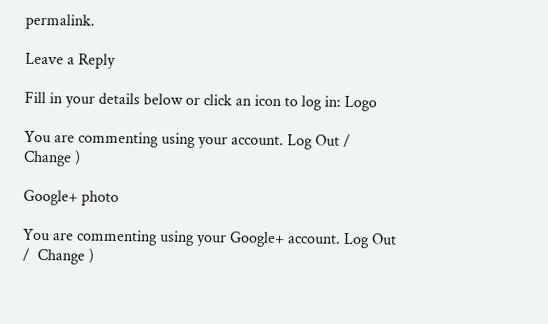permalink.

Leave a Reply

Fill in your details below or click an icon to log in: Logo

You are commenting using your account. Log Out /  Change )

Google+ photo

You are commenting using your Google+ account. Log Out /  Change )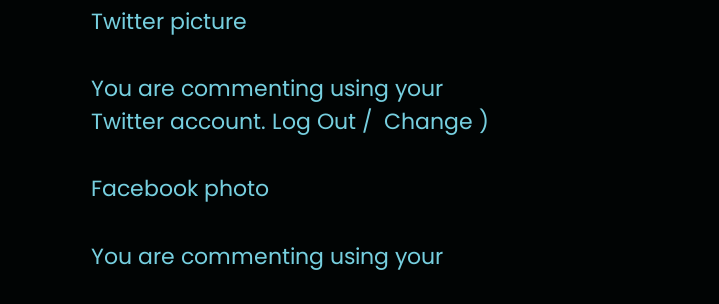Twitter picture

You are commenting using your Twitter account. Log Out /  Change )

Facebook photo

You are commenting using your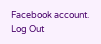Facebook account. Log Out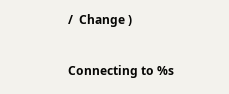/  Change )

Connecting to %s